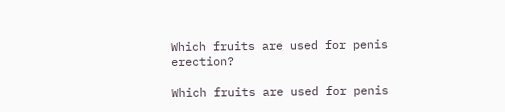Which fruits are used for penis erection?

Which fruits are used for penis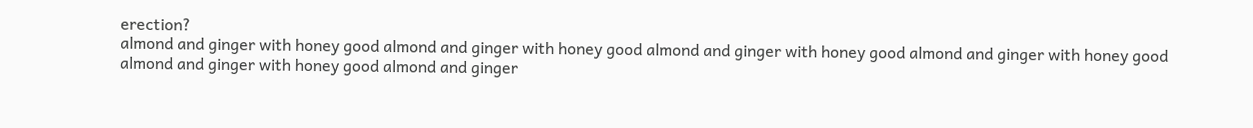erection?
almond and ginger with honey good almond and ginger with honey good almond and ginger with honey good almond and ginger with honey good almond and ginger with honey good almond and ginger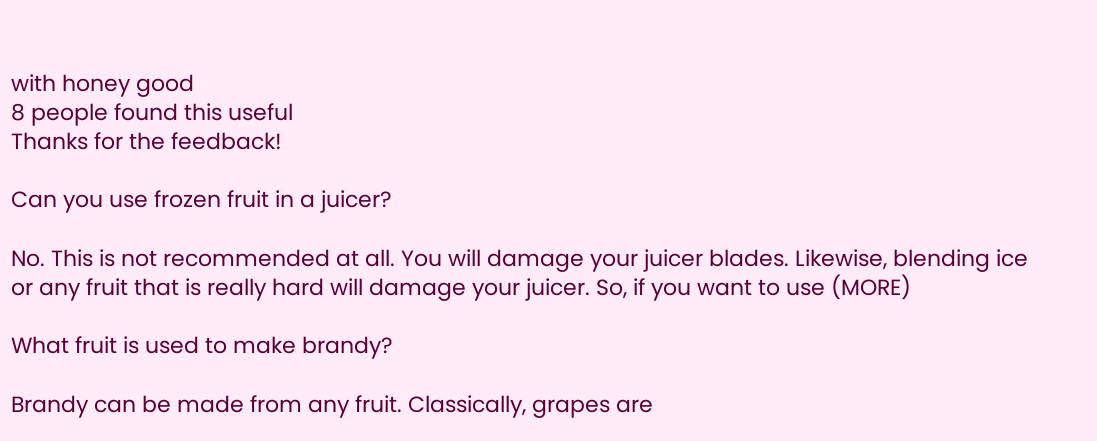with honey good
8 people found this useful
Thanks for the feedback!

Can you use frozen fruit in a juicer?

No. This is not recommended at all. You will damage your juicer blades. Likewise, blending ice or any fruit that is really hard will damage your juicer. So, if you want to use (MORE)

What fruit is used to make brandy?

Brandy can be made from any fruit. Classically, grapes are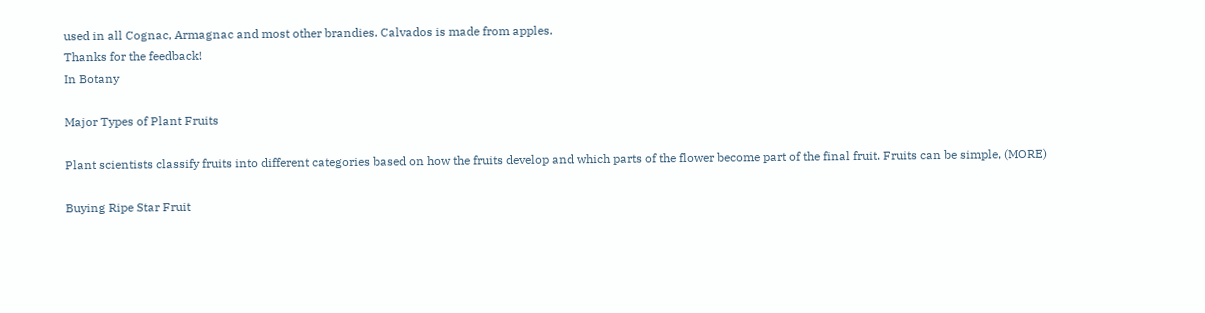used in all Cognac, Armagnac and most other brandies. Calvados is made from apples.
Thanks for the feedback!
In Botany

Major Types of Plant Fruits

Plant scientists classify fruits into different categories based on how the fruits develop and which parts of the flower become part of the final fruit. Fruits can be simple, (MORE)

Buying Ripe Star Fruit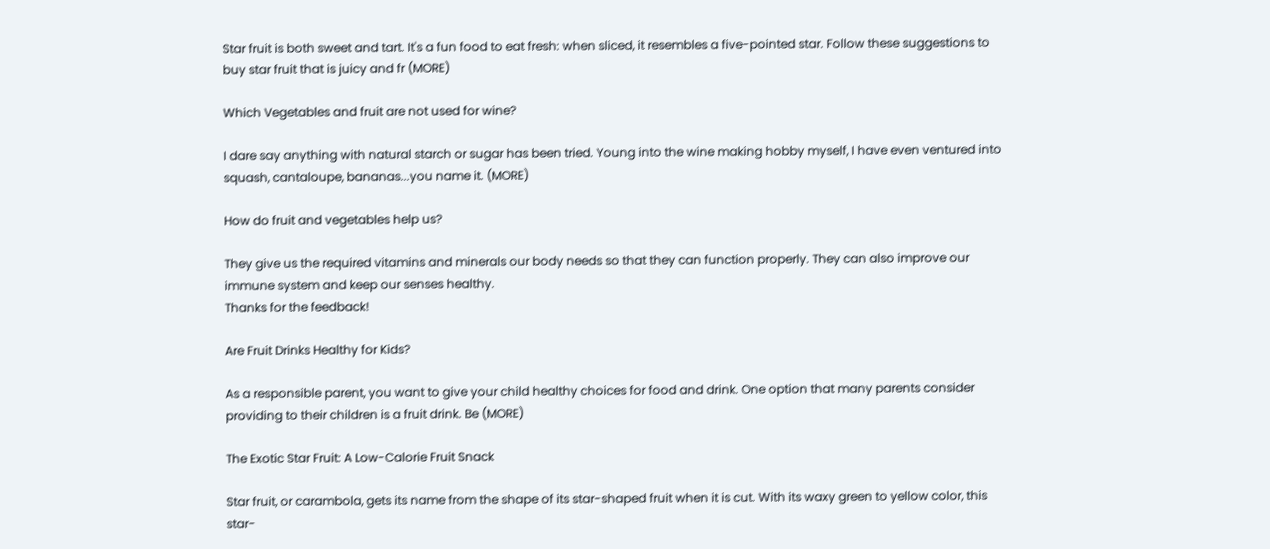Star fruit is both sweet and tart. It's a fun food to eat fresh: when sliced, it resembles a five-pointed star. Follow these suggestions to buy star fruit that is juicy and fr (MORE)

Which Vegetables and fruit are not used for wine?

I dare say anything with natural starch or sugar has been tried. Young into the wine making hobby myself, I have even ventured into squash, cantaloupe, bananas...you name it. (MORE)

How do fruit and vegetables help us?

They give us the required vitamins and minerals our body needs so that they can function properly. They can also improve our immune system and keep our senses healthy.
Thanks for the feedback!

Are Fruit Drinks Healthy for Kids?

As a responsible parent, you want to give your child healthy choices for food and drink. One option that many parents consider providing to their children is a fruit drink. Be (MORE)

The Exotic Star Fruit: A Low-Calorie Fruit Snack

Star fruit, or carambola, gets its name from the shape of its star-shaped fruit when it is cut. With its waxy green to yellow color, this star-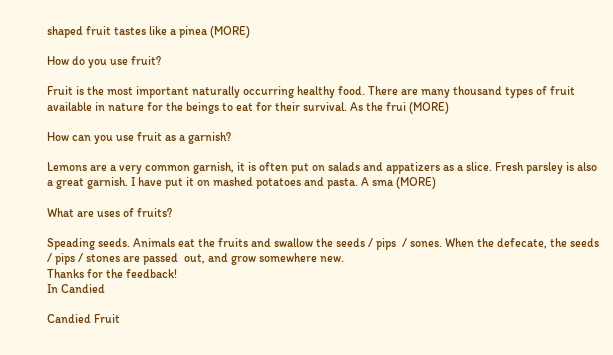shaped fruit tastes like a pinea (MORE)

How do you use fruit?

Fruit is the most important naturally occurring healthy food. There are many thousand types of fruit available in nature for the beings to eat for their survival. As the frui (MORE)

How can you use fruit as a garnish?

Lemons are a very common garnish, it is often put on salads and appatizers as a slice. Fresh parsley is also a great garnish. I have put it on mashed potatoes and pasta. A sma (MORE)

What are uses of fruits?

Speading seeds. Animals eat the fruits and swallow the seeds / pips  / sones. When the defecate, the seeds / pips / stones are passed  out, and grow somewhere new.
Thanks for the feedback!
In Candied

Candied Fruit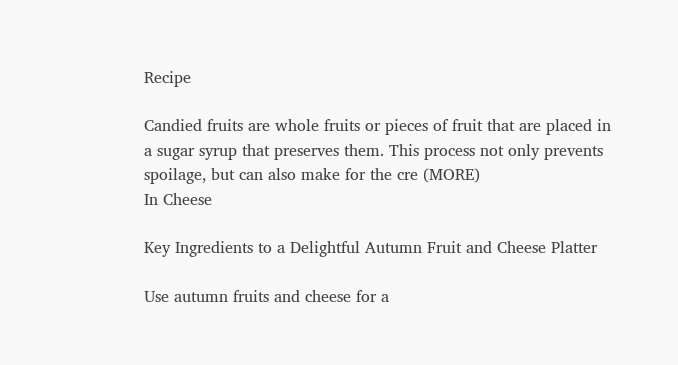Recipe

Candied fruits are whole fruits or pieces of fruit that are placed in a sugar syrup that preserves them. This process not only prevents spoilage, but can also make for the cre (MORE)
In Cheese

Key Ingredients to a Delightful Autumn Fruit and Cheese Platter

Use autumn fruits and cheese for a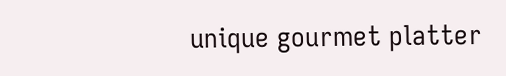unique gourmet platter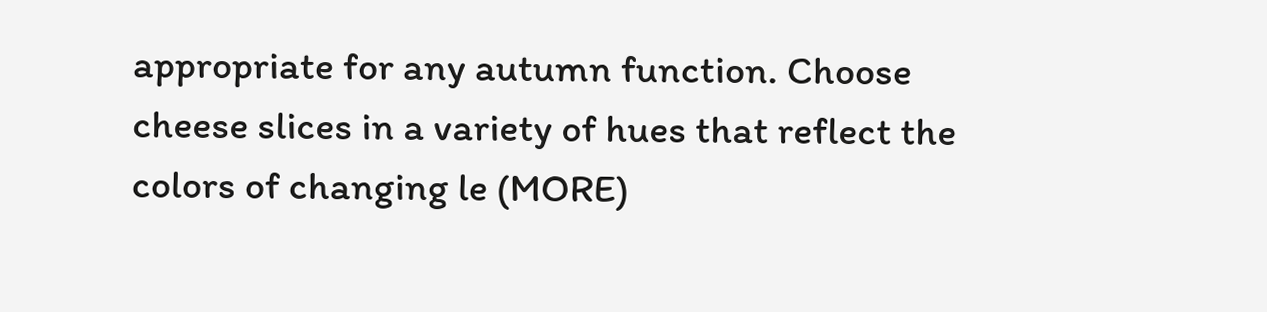appropriate for any autumn function. Choose cheese slices in a variety of hues that reflect the colors of changing le (MORE)